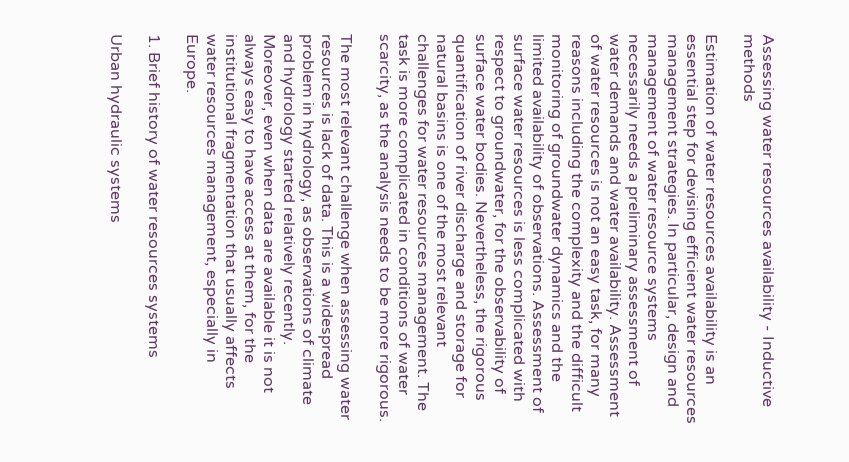Assessing water resources availability - Inductive methods

Estimation of water resources availability is an essential step for devising efficient water resources management strategies. In particular, design and management of water resource systems necessarily needs a preliminary assessment of water demands and water availability. Assessment of water resources is not an easy task, for many reasons including the complexity and the difficult monitoring of groundwater dynamics and the limited availability of observations. Assessment of surface water resources is less complicated with respect to groundwater, for the observability of surface water bodies. Nevertheless, the rigorous quantification of river discharge and storage for natural basins is one of the most relevant challenges for water resources management. The task is more complicated in conditions of water scarcity, as the analysis needs to be more rigorous.

The most relevant challenge when assessing water resources is lack of data. This is a widespread problem in hydrology, as observations of climate and hydrology started relatively recently. Moreover, even when data are available it is not always easy to have access at them, for the institutional fragmentation that usually affects water resources management, especially in Europe.

1. Brief history of water resources systems

Urban hydraulic systems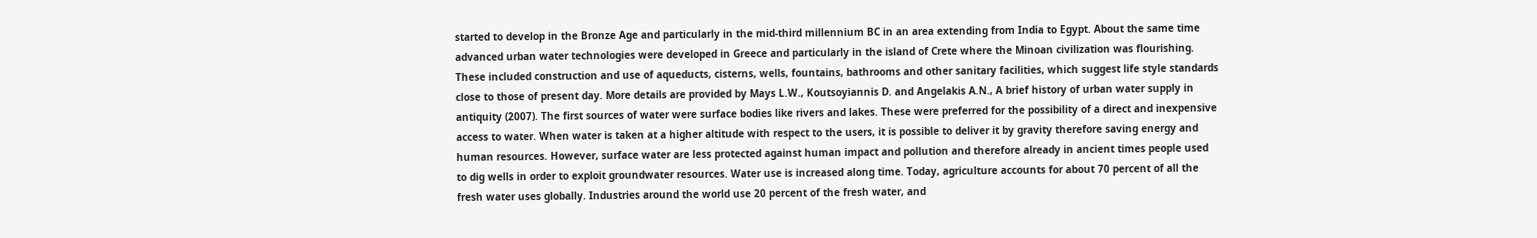started to develop in the Bronze Age and particularly in the mid-third millennium BC in an area extending from India to Egypt. About the same time advanced urban water technologies were developed in Greece and particularly in the island of Crete where the Minoan civilization was flourishing. These included construction and use of aqueducts, cisterns, wells, fountains, bathrooms and other sanitary facilities, which suggest life style standards close to those of present day. More details are provided by Mays L.W., Koutsoyiannis D. and Angelakis A.N., A brief history of urban water supply in antiquity (2007). The first sources of water were surface bodies like rivers and lakes. These were preferred for the possibility of a direct and inexpensive access to water. When water is taken at a higher altitude with respect to the users, it is possible to deliver it by gravity therefore saving energy and human resources. However, surface water are less protected against human impact and pollution and therefore already in ancient times people used to dig wells in order to exploit groundwater resources. Water use is increased along time. Today, agriculture accounts for about 70 percent of all the fresh water uses globally. Industries around the world use 20 percent of the fresh water, and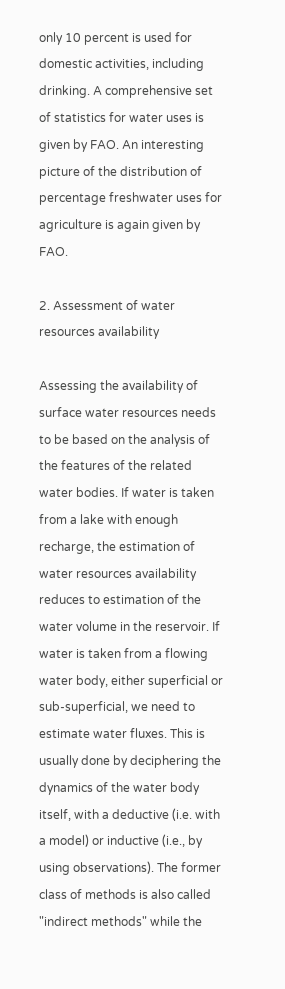only 10 percent is used for domestic activities, including drinking. A comprehensive set of statistics for water uses is given by FAO. An interesting picture of the distribution of percentage freshwater uses for agriculture is again given by FAO.

2. Assessment of water resources availability

Assessing the availability of surface water resources needs to be based on the analysis of the features of the related water bodies. If water is taken from a lake with enough recharge, the estimation of water resources availability reduces to estimation of the water volume in the reservoir. If water is taken from a flowing water body, either superficial or sub-superficial, we need to estimate water fluxes. This is usually done by deciphering the dynamics of the water body itself, with a deductive (i.e. with a model) or inductive (i.e., by using observations). The former class of methods is also called "indirect methods" while the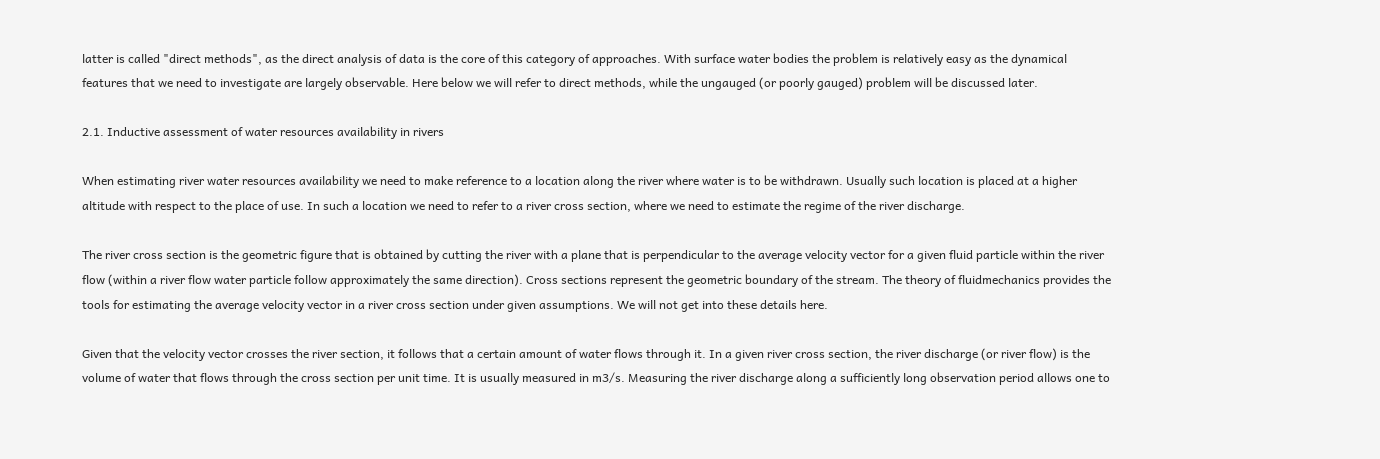latter is called "direct methods", as the direct analysis of data is the core of this category of approaches. With surface water bodies the problem is relatively easy as the dynamical features that we need to investigate are largely observable. Here below we will refer to direct methods, while the ungauged (or poorly gauged) problem will be discussed later.

2.1. Inductive assessment of water resources availability in rivers

When estimating river water resources availability we need to make reference to a location along the river where water is to be withdrawn. Usually such location is placed at a higher altitude with respect to the place of use. In such a location we need to refer to a river cross section, where we need to estimate the regime of the river discharge.

The river cross section is the geometric figure that is obtained by cutting the river with a plane that is perpendicular to the average velocity vector for a given fluid particle within the river flow (within a river flow water particle follow approximately the same direction). Cross sections represent the geometric boundary of the stream. The theory of fluidmechanics provides the tools for estimating the average velocity vector in a river cross section under given assumptions. We will not get into these details here.

Given that the velocity vector crosses the river section, it follows that a certain amount of water flows through it. In a given river cross section, the river discharge (or river flow) is the volume of water that flows through the cross section per unit time. It is usually measured in m3/s. Measuring the river discharge along a sufficiently long observation period allows one to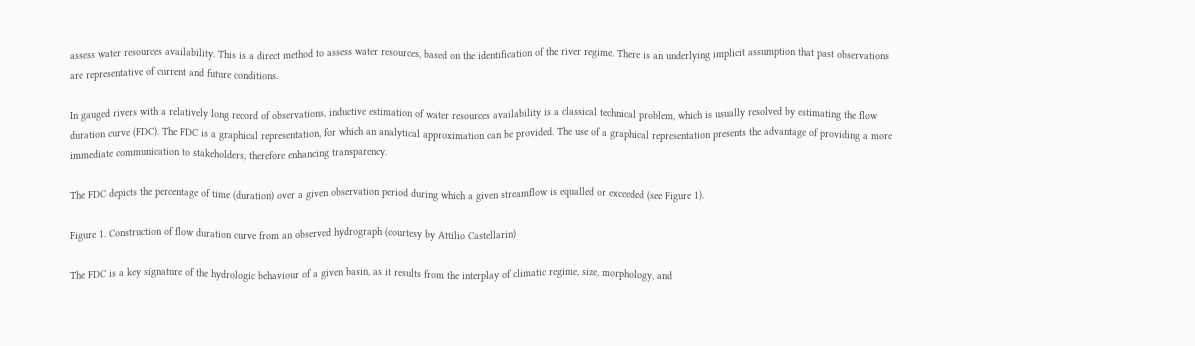assess water resources availability. This is a direct method to assess water resources, based on the identification of the river regime. There is an underlying implicit assumption that past observations are representative of current and future conditions.

In gauged rivers with a relatively long record of observations, inductive estimation of water resources availability is a classical technical problem, which is usually resolved by estimating the flow duration curve (FDC). The FDC is a graphical representation, for which an analytical approximation can be provided. The use of a graphical representation presents the advantage of providing a more immediate communication to stakeholders, therefore enhancing transparency.

The FDC depicts the percentage of time (duration) over a given observation period during which a given streamflow is equalled or exceeded (see Figure 1).

Figure 1. Construction of flow duration curve from an observed hydrograph (courtesy by Attilio Castellarin)

The FDC is a key signature of the hydrologic behaviour of a given basin, as it results from the interplay of climatic regime, size, morphology, and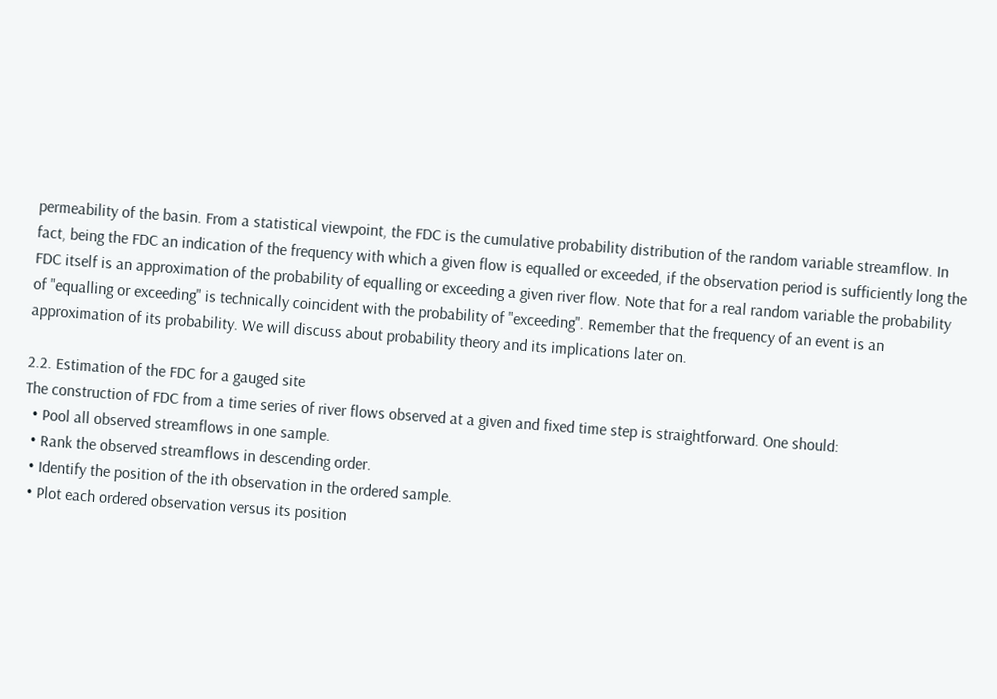permeability of the basin. From a statistical viewpoint, the FDC is the cumulative probability distribution of the random variable streamflow. In fact, being the FDC an indication of the frequency with which a given flow is equalled or exceeded, if the observation period is sufficiently long the FDC itself is an approximation of the probability of equalling or exceeding a given river flow. Note that for a real random variable the probability of "equalling or exceeding" is technically coincident with the probability of "exceeding". Remember that the frequency of an event is an approximation of its probability. We will discuss about probability theory and its implications later on.

2.2. Estimation of the FDC for a gauged site
The construction of FDC from a time series of river flows observed at a given and fixed time step is straightforward. One should:
  • Pool all observed streamflows in one sample.
  • Rank the observed streamflows in descending order.
  • Identify the position of the ith observation in the ordered sample.
  • Plot each ordered observation versus its position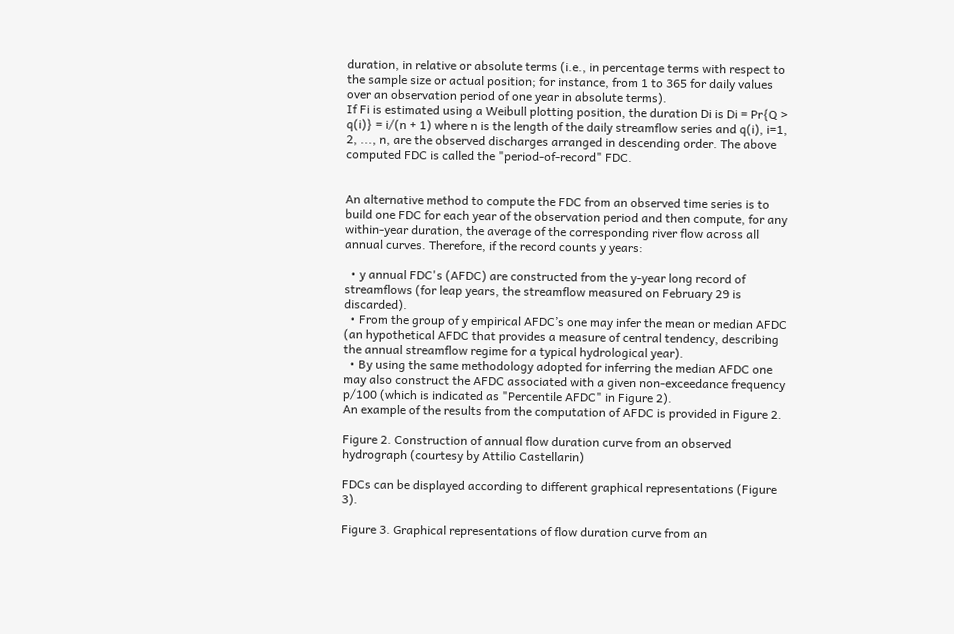duration, in relative or absolute terms (i.e., in percentage terms with respect to the sample size or actual position; for instance, from 1 to 365 for daily values over an observation period of one year in absolute terms).
If Fi is estimated using a Weibull plotting position, the duration Di is Di = Pr{Q > q(i)} = i/(n + 1) where n is the length of the daily streamflow series and q(i), i=1, 2, ..., n, are the observed discharges arranged in descending order. The above computed FDC is called the "period-of-record" FDC.


An alternative method to compute the FDC from an observed time series is to build one FDC for each year of the observation period and then compute, for any within-year duration, the average of the corresponding river flow across all annual curves. Therefore, if the record counts y years:

  • y annual FDC's (AFDC) are constructed from the y-year long record of streamflows (for leap years, the streamflow measured on February 29 is discarded).
  • From the group of y empirical AFDC’s one may infer the mean or median AFDC (an hypothetical AFDC that provides a measure of central tendency, describing the annual streamflow regime for a typical hydrological year).
  • By using the same methodology adopted for inferring the median AFDC one may also construct the AFDC associated with a given non-exceedance frequency p/100 (which is indicated as "Percentile AFDC" in Figure 2).
An example of the results from the computation of AFDC is provided in Figure 2.

Figure 2. Construction of annual flow duration curve from an observed hydrograph (courtesy by Attilio Castellarin)

FDCs can be displayed according to different graphical representations (Figure 3).

Figure 3. Graphical representations of flow duration curve from an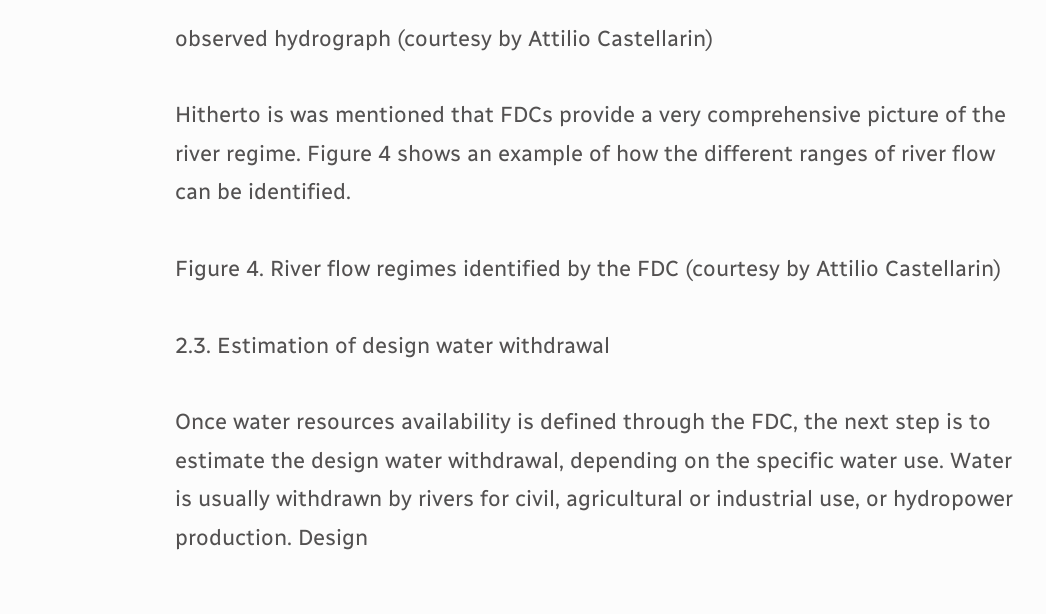observed hydrograph (courtesy by Attilio Castellarin)

Hitherto is was mentioned that FDCs provide a very comprehensive picture of the river regime. Figure 4 shows an example of how the different ranges of river flow can be identified.

Figure 4. River flow regimes identified by the FDC (courtesy by Attilio Castellarin)

2.3. Estimation of design water withdrawal

Once water resources availability is defined through the FDC, the next step is to estimate the design water withdrawal, depending on the specific water use. Water is usually withdrawn by rivers for civil, agricultural or industrial use, or hydropower production. Design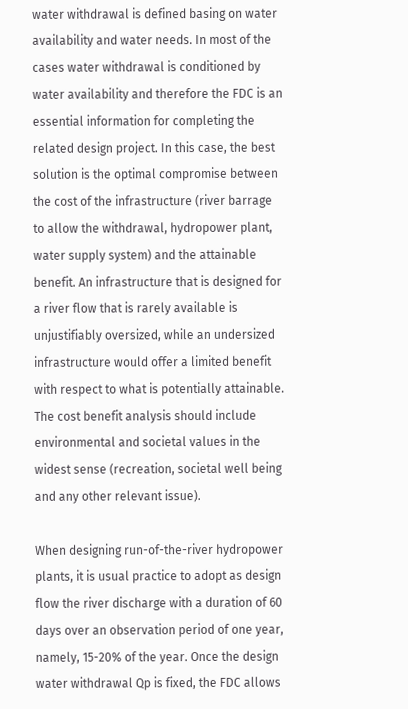water withdrawal is defined basing on water availability and water needs. In most of the cases water withdrawal is conditioned by water availability and therefore the FDC is an essential information for completing the related design project. In this case, the best solution is the optimal compromise between the cost of the infrastructure (river barrage to allow the withdrawal, hydropower plant, water supply system) and the attainable benefit. An infrastructure that is designed for a river flow that is rarely available is unjustifiably oversized, while an undersized infrastructure would offer a limited benefit with respect to what is potentially attainable. The cost benefit analysis should include environmental and societal values in the widest sense (recreation, societal well being and any other relevant issue).

When designing run-of-the-river hydropower plants, it is usual practice to adopt as design flow the river discharge with a duration of 60 days over an observation period of one year, namely, 15-20% of the year. Once the design water withdrawal Qp is fixed, the FDC allows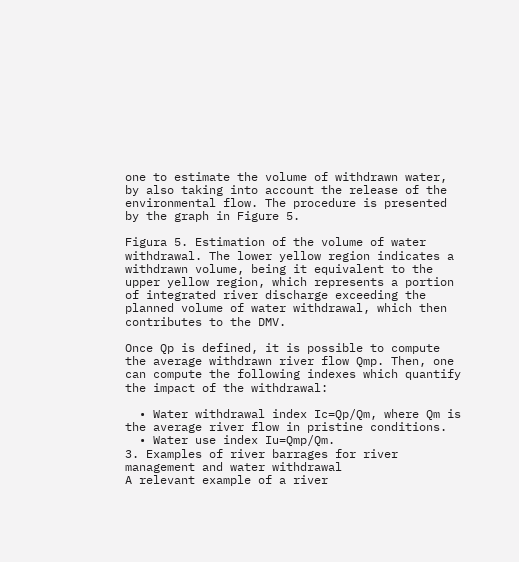one to estimate the volume of withdrawn water, by also taking into account the release of the environmental flow. The procedure is presented by the graph in Figure 5.

Figura 5. Estimation of the volume of water withdrawal. The lower yellow region indicates a withdrawn volume, being it equivalent to the upper yellow region, which represents a portion of integrated river discharge exceeding the planned volume of water withdrawal, which then contributes to the DMV.

Once Qp is defined, it is possible to compute the average withdrawn river flow Qmp. Then, one can compute the following indexes which quantify the impact of the withdrawal:

  • Water withdrawal index Ic=Qp/Qm, where Qm is the average river flow in pristine conditions.
  • Water use index Iu=Qmp/Qm.
3. Examples of river barrages for river management and water withdrawal
A relevant example of a river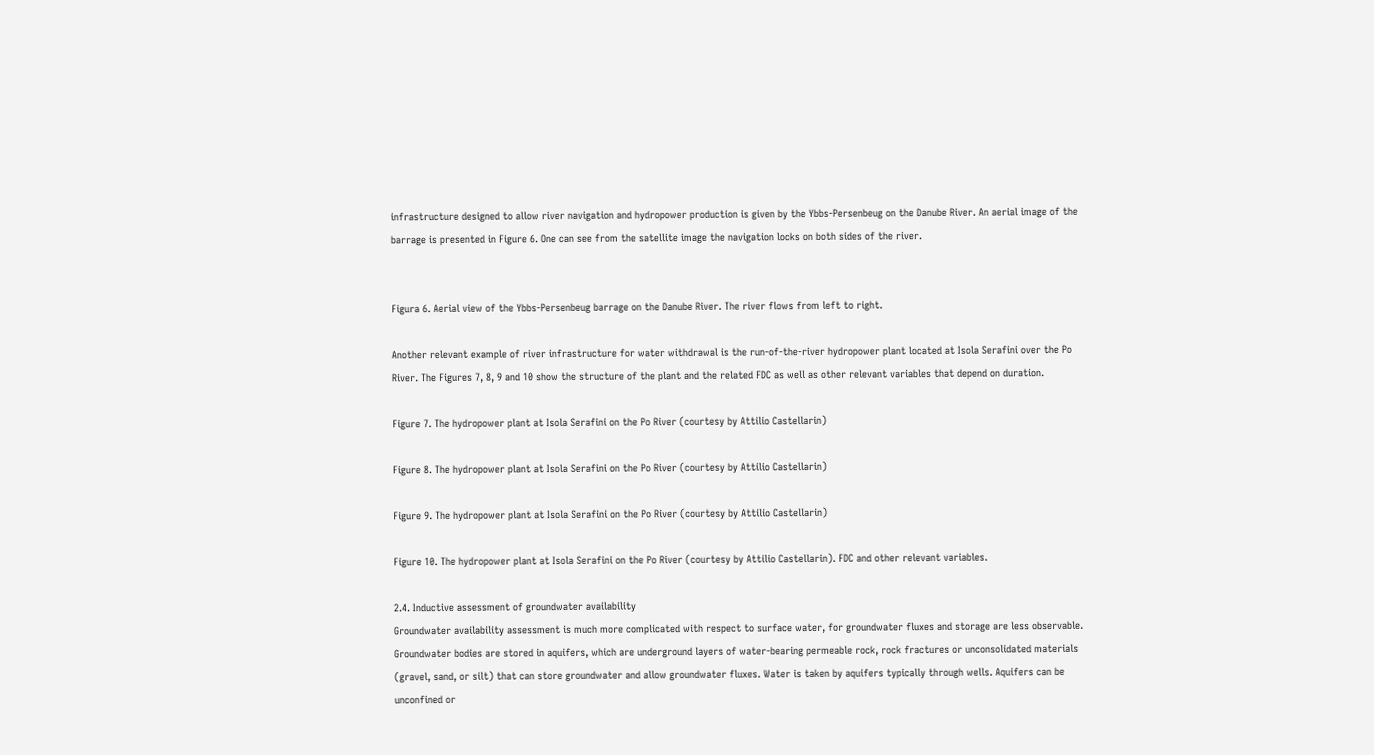infrastructure designed to allow river navigation and hydropower production is given by the Ybbs-Persenbeug on the Danube River. An aerial image of the barrage is presented in Figure 6. One can see from the satellite image the navigation locks on both sides of the river.


Figura 6. Aerial view of the Ybbs-Persenbeug barrage on the Danube River. The river flows from left to right.

Another relevant example of river infrastructure for water withdrawal is the run-of-the-river hydropower plant located at Isola Serafini over the Po River. The Figures 7, 8, 9 and 10 show the structure of the plant and the related FDC as well as other relevant variables that depend on duration.

Figure 7. The hydropower plant at Isola Serafini on the Po River (courtesy by Attilio Castellarin)

Figure 8. The hydropower plant at Isola Serafini on the Po River (courtesy by Attilio Castellarin)

Figure 9. The hydropower plant at Isola Serafini on the Po River (courtesy by Attilio Castellarin)

Figure 10. The hydropower plant at Isola Serafini on the Po River (courtesy by Attilio Castellarin). FDC and other relevant variables.

2.4. Inductive assessment of groundwater availability
Groundwater availability assessment is much more complicated with respect to surface water, for groundwater fluxes and storage are less observable. Groundwater bodies are stored in aquifers, which are underground layers of water-bearing permeable rock, rock fractures or unconsolidated materials (gravel, sand, or silt) that can store groundwater and allow groundwater fluxes. Water is taken by aquifers typically through wells. Aquifers can be unconfined or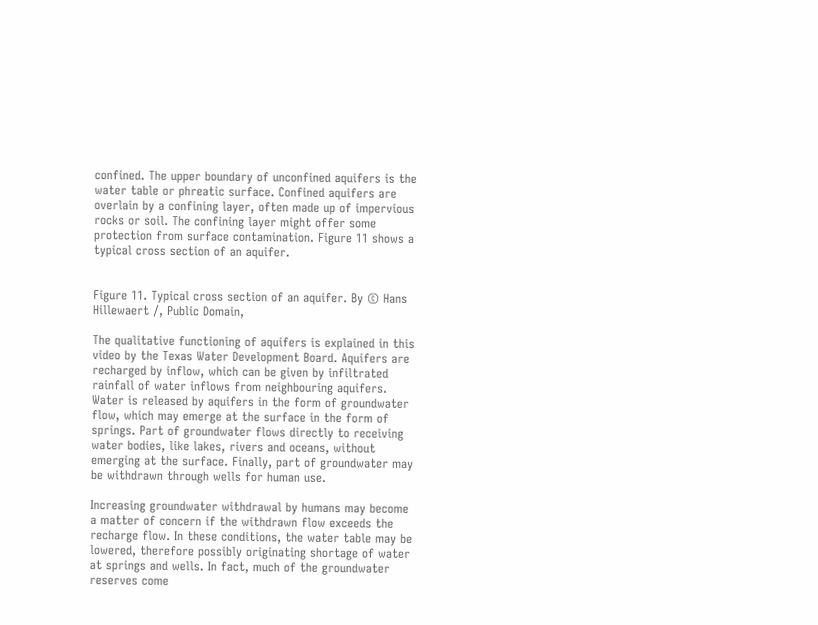confined. The upper boundary of unconfined aquifers is the water table or phreatic surface. Confined aquifers are overlain by a confining layer, often made up of impervious rocks or soil. The confining layer might offer some protection from surface contamination. Figure 11 shows a typical cross section of an aquifer.


Figure 11. Typical cross section of an aquifer. By © Hans Hillewaert /, Public Domain,

The qualitative functioning of aquifers is explained in this video by the Texas Water Development Board. Aquifers are recharged by inflow, which can be given by infiltrated rainfall of water inflows from neighbouring aquifers. Water is released by aquifers in the form of groundwater flow, which may emerge at the surface in the form of springs. Part of groundwater flows directly to receiving water bodies, like lakes, rivers and oceans, without emerging at the surface. Finally, part of groundwater may be withdrawn through wells for human use.

Increasing groundwater withdrawal by humans may become a matter of concern if the withdrawn flow exceeds the recharge flow. In these conditions, the water table may be lowered, therefore possibly originating shortage of water at springs and wells. In fact, much of the groundwater reserves come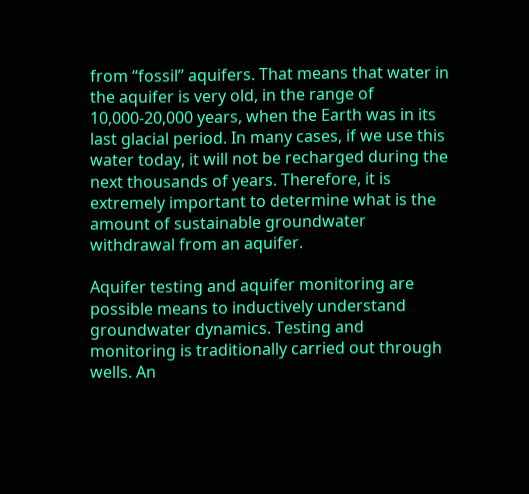from “fossil” aquifers. That means that water in the aquifer is very old, in the range of 10,000-20,000 years, when the Earth was in its last glacial period. In many cases, if we use this water today, it will not be recharged during the next thousands of years. Therefore, it is extremely important to determine what is the amount of sustainable groundwater withdrawal from an aquifer.

Aquifer testing and aquifer monitoring are possible means to inductively understand groundwater dynamics. Testing and monitoring is traditionally carried out through wells. An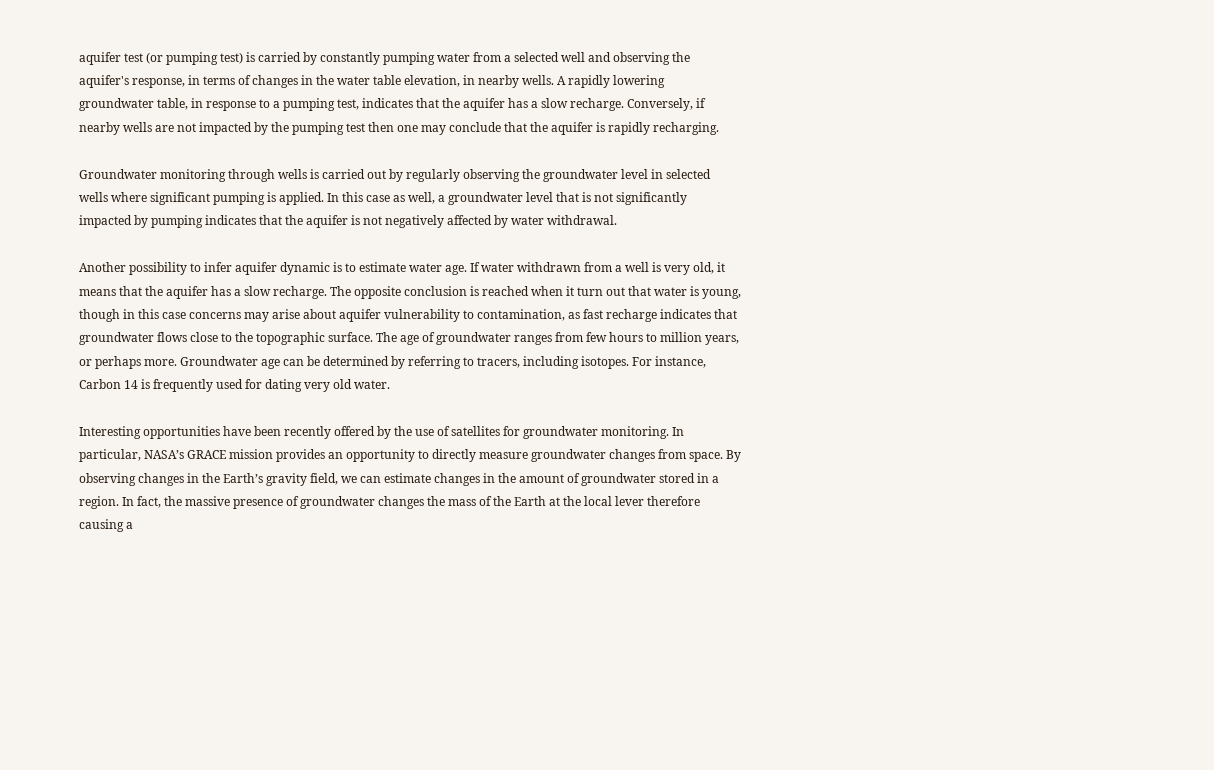aquifer test (or pumping test) is carried by constantly pumping water from a selected well and observing the aquifer's response, in terms of changes in the water table elevation, in nearby wells. A rapidly lowering groundwater table, in response to a pumping test, indicates that the aquifer has a slow recharge. Conversely, if nearby wells are not impacted by the pumping test then one may conclude that the aquifer is rapidly recharging.

Groundwater monitoring through wells is carried out by regularly observing the groundwater level in selected wells where significant pumping is applied. In this case as well, a groundwater level that is not significantly impacted by pumping indicates that the aquifer is not negatively affected by water withdrawal.

Another possibility to infer aquifer dynamic is to estimate water age. If water withdrawn from a well is very old, it means that the aquifer has a slow recharge. The opposite conclusion is reached when it turn out that water is young, though in this case concerns may arise about aquifer vulnerability to contamination, as fast recharge indicates that groundwater flows close to the topographic surface. The age of groundwater ranges from few hours to million years, or perhaps more. Groundwater age can be determined by referring to tracers, including isotopes. For instance, Carbon 14 is frequently used for dating very old water.

Interesting opportunities have been recently offered by the use of satellites for groundwater monitoring. In particular, NASA’s GRACE mission provides an opportunity to directly measure groundwater changes from space. By observing changes in the Earth’s gravity field, we can estimate changes in the amount of groundwater stored in a region. In fact, the massive presence of groundwater changes the mass of the Earth at the local lever therefore causing a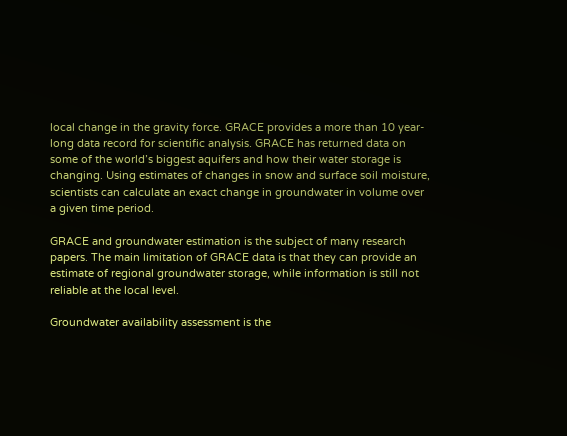local change in the gravity force. GRACE provides a more than 10 year-long data record for scientific analysis. GRACE has returned data on some of the world’s biggest aquifers and how their water storage is changing. Using estimates of changes in snow and surface soil moisture, scientists can calculate an exact change in groundwater in volume over a given time period.

GRACE and groundwater estimation is the subject of many research papers. The main limitation of GRACE data is that they can provide an estimate of regional groundwater storage, while information is still not reliable at the local level.

Groundwater availability assessment is the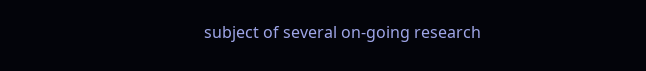subject of several on-going research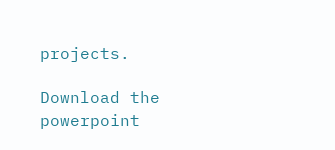projects.

Download the powerpoint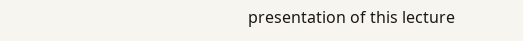presentation of this lecture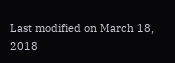Last modified on March 18, 2018